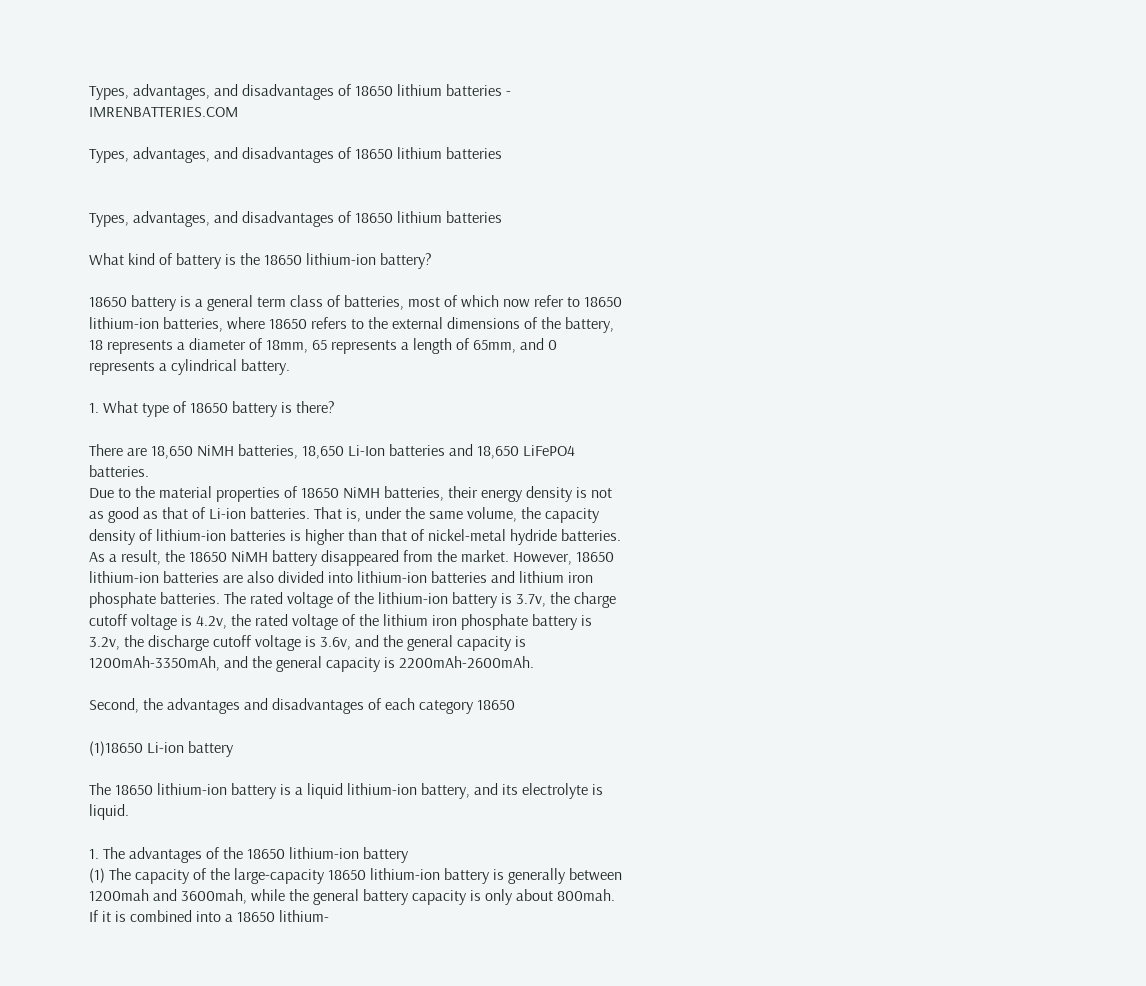Types, advantages, and disadvantages of 18650 lithium batteries - IMRENBATTERIES.COM

Types, advantages, and disadvantages of 18650 lithium batteries


Types, advantages, and disadvantages of 18650 lithium batteries

What kind of battery is the 18650 lithium-ion battery?

18650 battery is a general term class of batteries, most of which now refer to 18650 lithium-ion batteries, where 18650 refers to the external dimensions of the battery, 18 represents a diameter of 18mm, 65 represents a length of 65mm, and 0 represents a cylindrical battery.

1. What type of 18650 battery is there?

There are 18,650 NiMH batteries, 18,650 Li-Ion batteries and 18,650 LiFePO4 batteries.
Due to the material properties of 18650 NiMH batteries, their energy density is not as good as that of Li-ion batteries. That is, under the same volume, the capacity density of lithium-ion batteries is higher than that of nickel-metal hydride batteries. As a result, the 18650 NiMH battery disappeared from the market. However, 18650 lithium-ion batteries are also divided into lithium-ion batteries and lithium iron phosphate batteries. The rated voltage of the lithium-ion battery is 3.7v, the charge cutoff voltage is 4.2v, the rated voltage of the lithium iron phosphate battery is 3.2v, the discharge cutoff voltage is 3.6v, and the general capacity is 1200mAh-3350mAh, and the general capacity is 2200mAh-2600mAh.

Second, the advantages and disadvantages of each category 18650

(1)18650 Li-ion battery

The 18650 lithium-ion battery is a liquid lithium-ion battery, and its electrolyte is liquid.

1. The advantages of the 18650 lithium-ion battery
(1) The capacity of the large-capacity 18650 lithium-ion battery is generally between 1200mah and 3600mah, while the general battery capacity is only about 800mah. If it is combined into a 18650 lithium-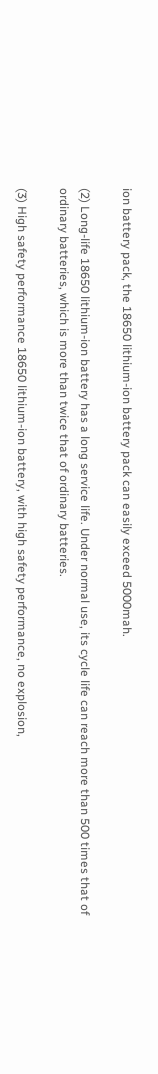ion battery pack, the 18650 lithium-ion battery pack can easily exceed 5000mah.

(2) Long-life 18650 lithium-ion battery has a long service life. Under normal use, its cycle life can reach more than 500 times that of ordinary batteries, which is more than twice that of ordinary batteries.

(3) High safety performance 18650 lithium-ion battery, with high safety performance, no explosion,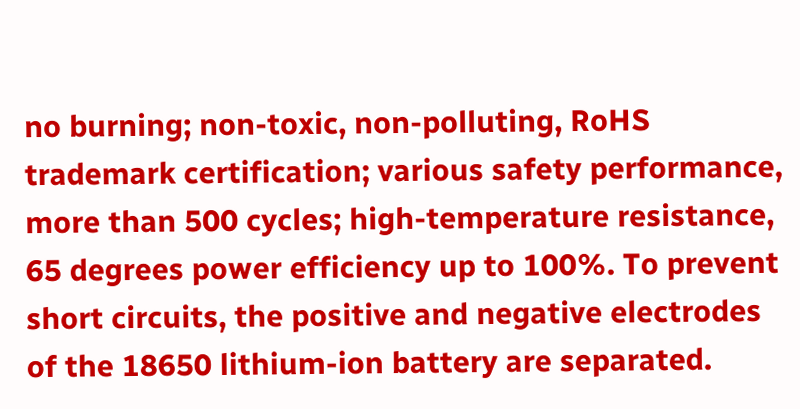no burning; non-toxic, non-polluting, RoHS trademark certification; various safety performance, more than 500 cycles; high-temperature resistance, 65 degrees power efficiency up to 100%. To prevent short circuits, the positive and negative electrodes of the 18650 lithium-ion battery are separated.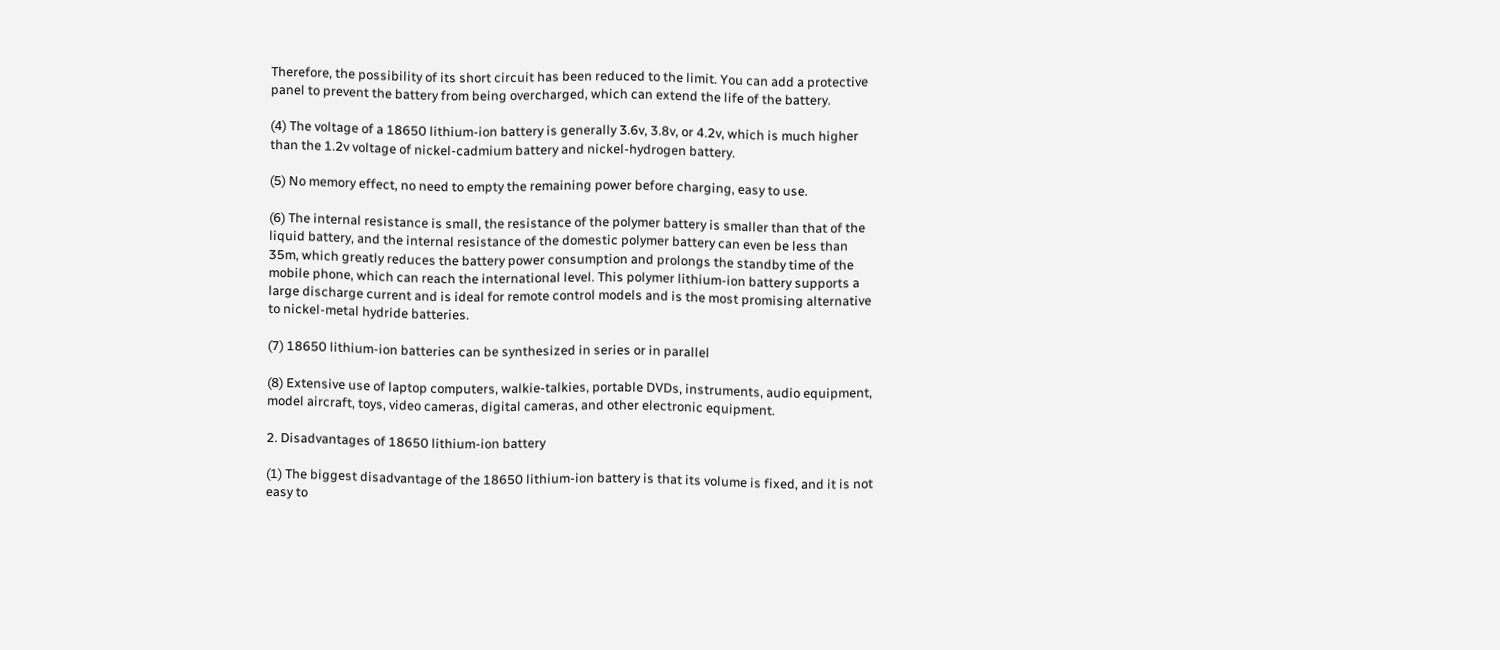Therefore, the possibility of its short circuit has been reduced to the limit. You can add a protective panel to prevent the battery from being overcharged, which can extend the life of the battery.

(4) The voltage of a 18650 lithium-ion battery is generally 3.6v, 3.8v, or 4.2v, which is much higher than the 1.2v voltage of nickel-cadmium battery and nickel-hydrogen battery.

(5) No memory effect, no need to empty the remaining power before charging, easy to use.

(6) The internal resistance is small, the resistance of the polymer battery is smaller than that of the liquid battery, and the internal resistance of the domestic polymer battery can even be less than 35m, which greatly reduces the battery power consumption and prolongs the standby time of the mobile phone, which can reach the international level. This polymer lithium-ion battery supports a large discharge current and is ideal for remote control models and is the most promising alternative to nickel-metal hydride batteries.

(7) 18650 lithium-ion batteries can be synthesized in series or in parallel

(8) Extensive use of laptop computers, walkie-talkies, portable DVDs, instruments, audio equipment, model aircraft, toys, video cameras, digital cameras, and other electronic equipment.

2. Disadvantages of 18650 lithium-ion battery

(1) The biggest disadvantage of the 18650 lithium-ion battery is that its volume is fixed, and it is not easy to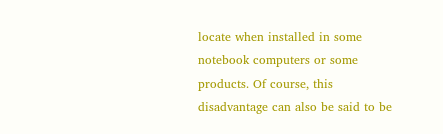locate when installed in some notebook computers or some products. Of course, this disadvantage can also be said to be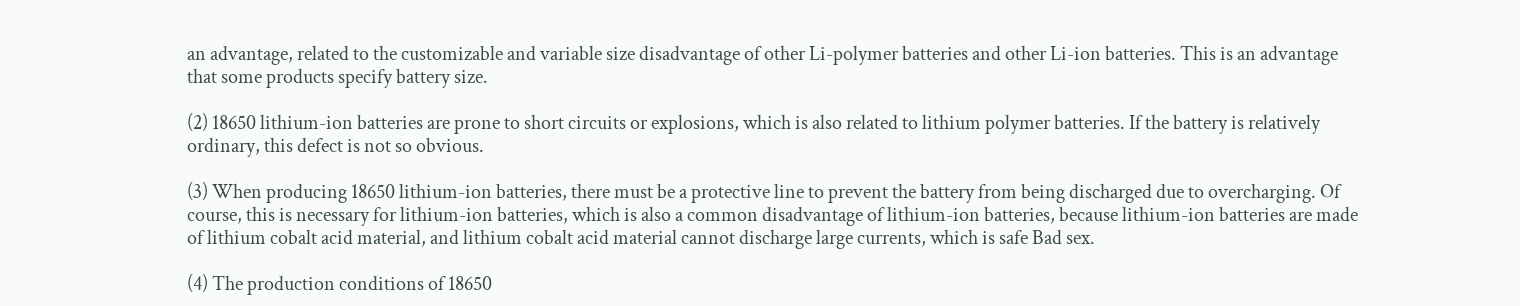an advantage, related to the customizable and variable size disadvantage of other Li-polymer batteries and other Li-ion batteries. This is an advantage that some products specify battery size.

(2) 18650 lithium-ion batteries are prone to short circuits or explosions, which is also related to lithium polymer batteries. If the battery is relatively ordinary, this defect is not so obvious.

(3) When producing 18650 lithium-ion batteries, there must be a protective line to prevent the battery from being discharged due to overcharging. Of course, this is necessary for lithium-ion batteries, which is also a common disadvantage of lithium-ion batteries, because lithium-ion batteries are made of lithium cobalt acid material, and lithium cobalt acid material cannot discharge large currents, which is safe Bad sex.

(4) The production conditions of 18650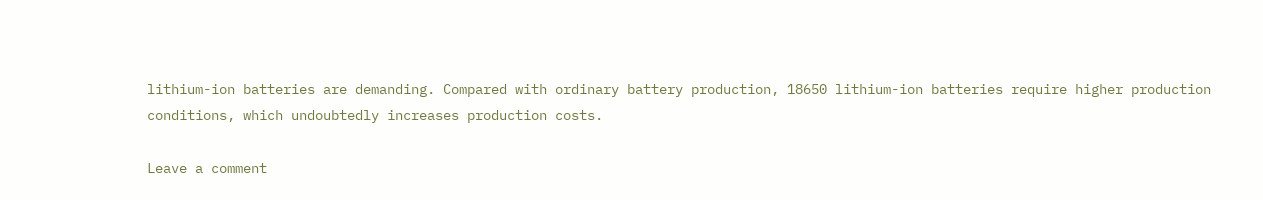lithium-ion batteries are demanding. Compared with ordinary battery production, 18650 lithium-ion batteries require higher production conditions, which undoubtedly increases production costs.

Leave a comment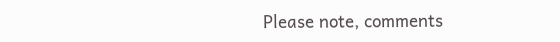Please note, comments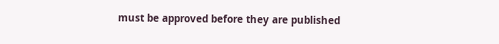must be approved before they are published